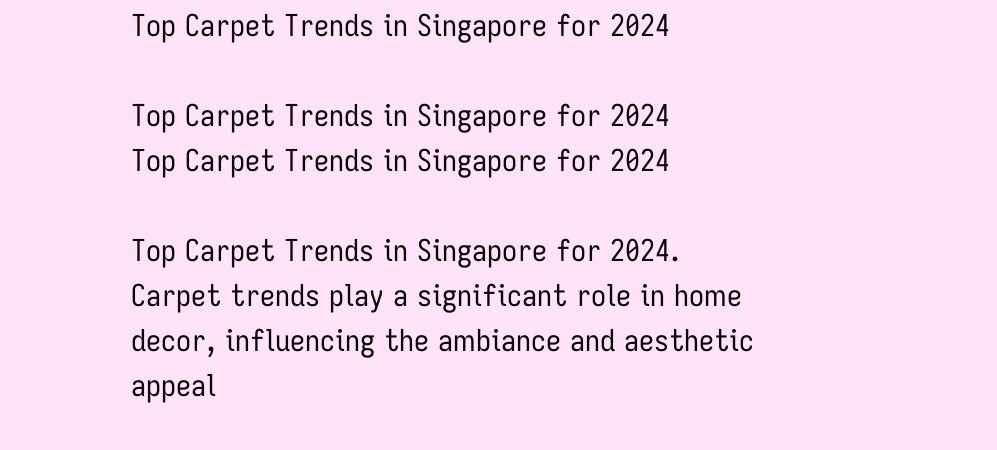Top Carpet Trends in Singapore for 2024

Top Carpet Trends in Singapore for 2024
Top Carpet Trends in Singapore for 2024

Top Carpet Trends in Singapore for 2024. Carpet trends play a significant role in home decor, influencing the ambiance and aesthetic appeal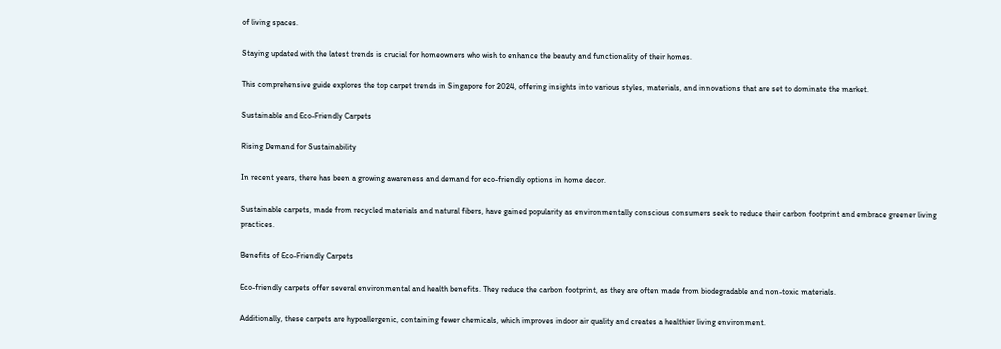of living spaces.

Staying updated with the latest trends is crucial for homeowners who wish to enhance the beauty and functionality of their homes.

This comprehensive guide explores the top carpet trends in Singapore for 2024, offering insights into various styles, materials, and innovations that are set to dominate the market.

Sustainable and Eco-Friendly Carpets

Rising Demand for Sustainability

In recent years, there has been a growing awareness and demand for eco-friendly options in home decor.

Sustainable carpets, made from recycled materials and natural fibers, have gained popularity as environmentally conscious consumers seek to reduce their carbon footprint and embrace greener living practices.

Benefits of Eco-Friendly Carpets

Eco-friendly carpets offer several environmental and health benefits. They reduce the carbon footprint, as they are often made from biodegradable and non-toxic materials.

Additionally, these carpets are hypoallergenic, containing fewer chemicals, which improves indoor air quality and creates a healthier living environment.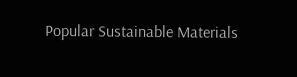Popular Sustainable Materials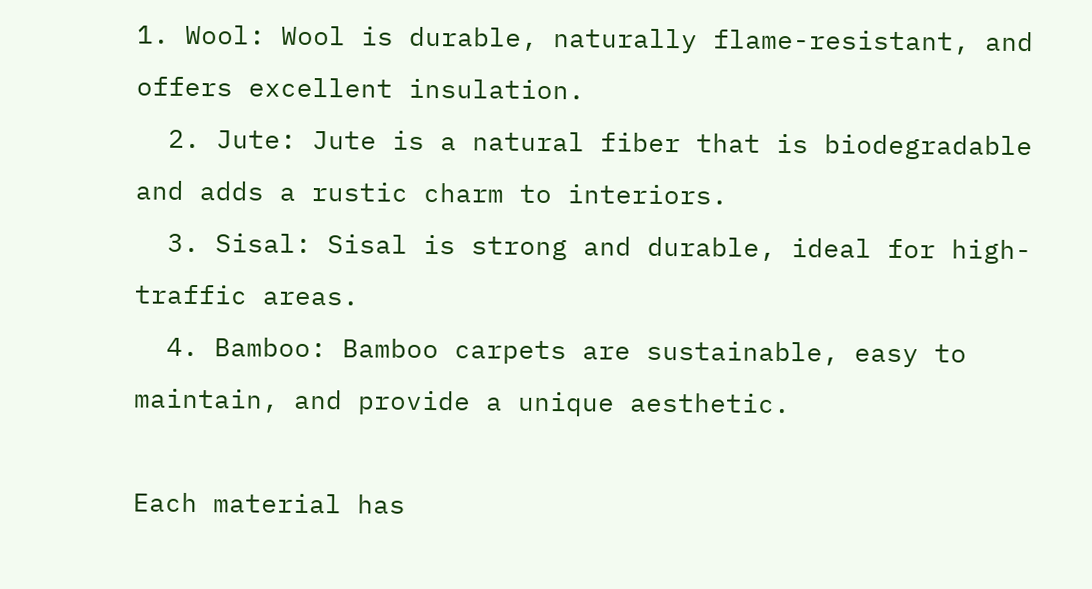1. Wool: Wool is durable, naturally flame-resistant, and offers excellent insulation.
  2. Jute: Jute is a natural fiber that is biodegradable and adds a rustic charm to interiors.
  3. Sisal: Sisal is strong and durable, ideal for high-traffic areas.
  4. Bamboo: Bamboo carpets are sustainable, easy to maintain, and provide a unique aesthetic.

Each material has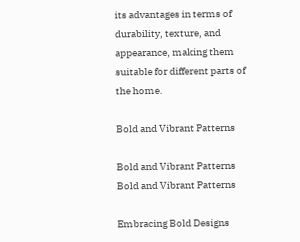its advantages in terms of durability, texture, and appearance, making them suitable for different parts of the home.

Bold and Vibrant Patterns

Bold and Vibrant Patterns
Bold and Vibrant Patterns

Embracing Bold Designs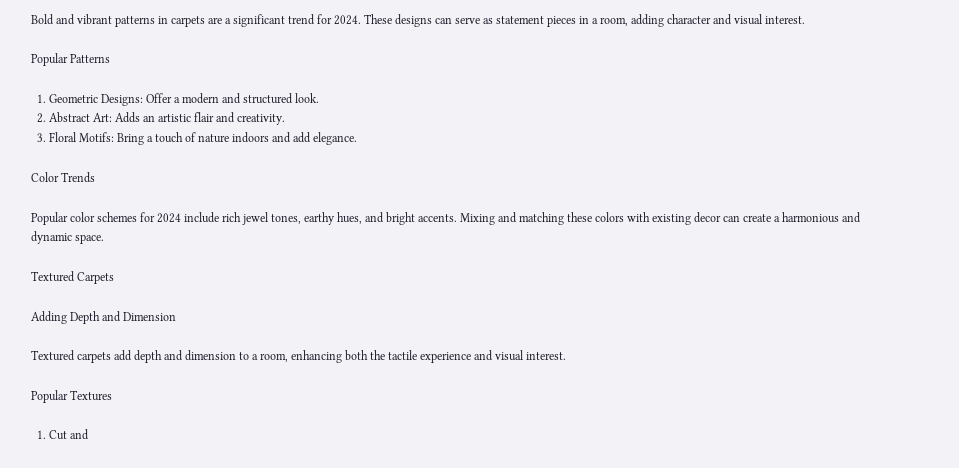Bold and vibrant patterns in carpets are a significant trend for 2024. These designs can serve as statement pieces in a room, adding character and visual interest.

Popular Patterns

  1. Geometric Designs: Offer a modern and structured look.
  2. Abstract Art: Adds an artistic flair and creativity.
  3. Floral Motifs: Bring a touch of nature indoors and add elegance.

Color Trends

Popular color schemes for 2024 include rich jewel tones, earthy hues, and bright accents. Mixing and matching these colors with existing decor can create a harmonious and dynamic space.

Textured Carpets

Adding Depth and Dimension

Textured carpets add depth and dimension to a room, enhancing both the tactile experience and visual interest.

Popular Textures

  1. Cut and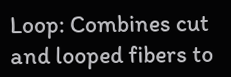Loop: Combines cut and looped fibers to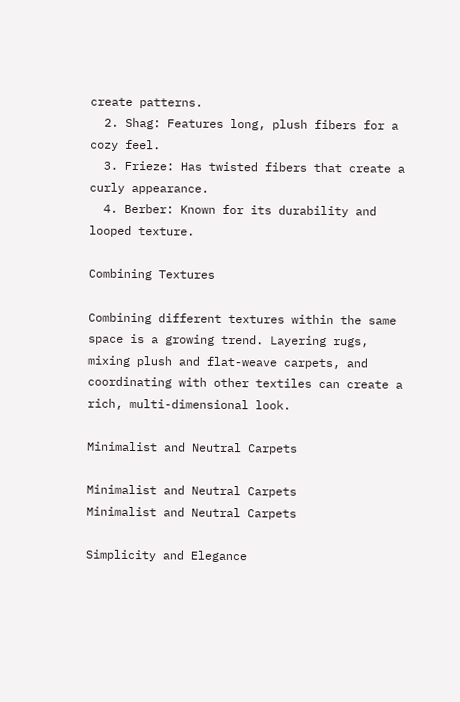create patterns.
  2. Shag: Features long, plush fibers for a cozy feel.
  3. Frieze: Has twisted fibers that create a curly appearance.
  4. Berber: Known for its durability and looped texture.

Combining Textures

Combining different textures within the same space is a growing trend. Layering rugs, mixing plush and flat-weave carpets, and coordinating with other textiles can create a rich, multi-dimensional look.

Minimalist and Neutral Carpets

Minimalist and Neutral Carpets
Minimalist and Neutral Carpets

Simplicity and Elegance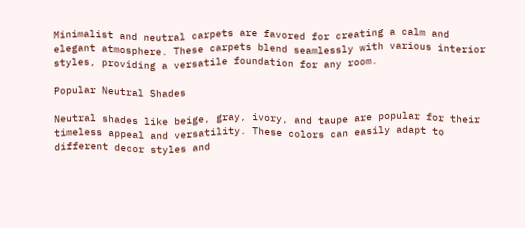Minimalist and neutral carpets are favored for creating a calm and elegant atmosphere. These carpets blend seamlessly with various interior styles, providing a versatile foundation for any room.

Popular Neutral Shades

Neutral shades like beige, gray, ivory, and taupe are popular for their timeless appeal and versatility. These colors can easily adapt to different decor styles and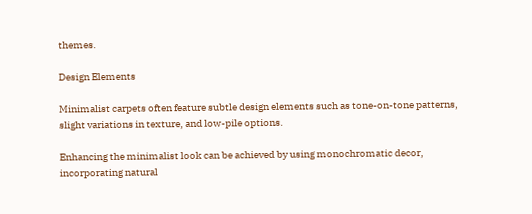themes.

Design Elements

Minimalist carpets often feature subtle design elements such as tone-on-tone patterns, slight variations in texture, and low-pile options.

Enhancing the minimalist look can be achieved by using monochromatic decor, incorporating natural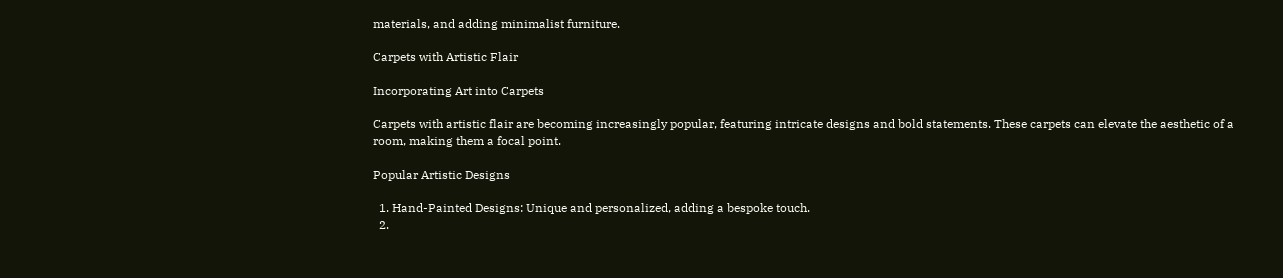materials, and adding minimalist furniture.

Carpets with Artistic Flair

Incorporating Art into Carpets

Carpets with artistic flair are becoming increasingly popular, featuring intricate designs and bold statements. These carpets can elevate the aesthetic of a room, making them a focal point.

Popular Artistic Designs

  1. Hand-Painted Designs: Unique and personalized, adding a bespoke touch.
  2.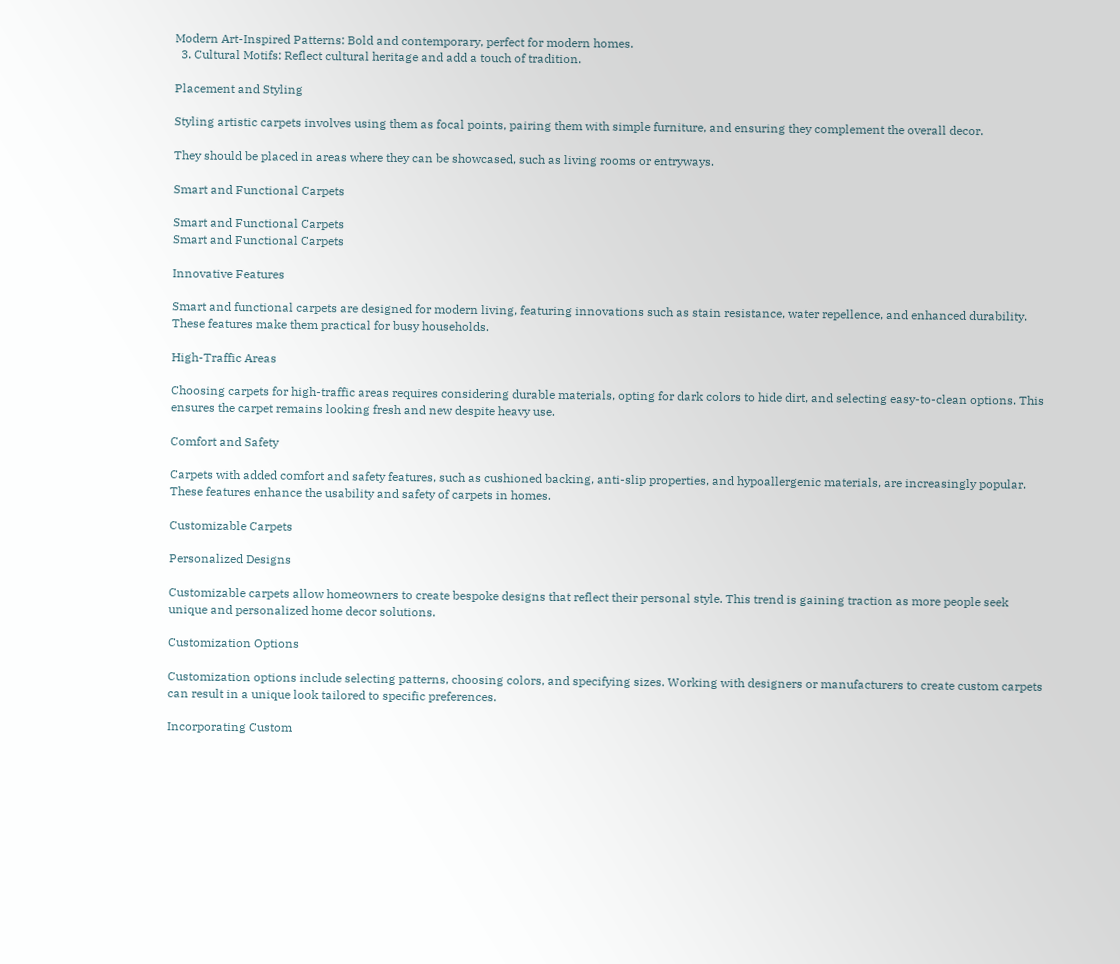Modern Art-Inspired Patterns: Bold and contemporary, perfect for modern homes.
  3. Cultural Motifs: Reflect cultural heritage and add a touch of tradition.

Placement and Styling

Styling artistic carpets involves using them as focal points, pairing them with simple furniture, and ensuring they complement the overall decor.

They should be placed in areas where they can be showcased, such as living rooms or entryways.

Smart and Functional Carpets

Smart and Functional Carpets
Smart and Functional Carpets

Innovative Features

Smart and functional carpets are designed for modern living, featuring innovations such as stain resistance, water repellence, and enhanced durability. These features make them practical for busy households.

High-Traffic Areas

Choosing carpets for high-traffic areas requires considering durable materials, opting for dark colors to hide dirt, and selecting easy-to-clean options. This ensures the carpet remains looking fresh and new despite heavy use.

Comfort and Safety

Carpets with added comfort and safety features, such as cushioned backing, anti-slip properties, and hypoallergenic materials, are increasingly popular. These features enhance the usability and safety of carpets in homes.

Customizable Carpets

Personalized Designs

Customizable carpets allow homeowners to create bespoke designs that reflect their personal style. This trend is gaining traction as more people seek unique and personalized home decor solutions.

Customization Options

Customization options include selecting patterns, choosing colors, and specifying sizes. Working with designers or manufacturers to create custom carpets can result in a unique look tailored to specific preferences.

Incorporating Custom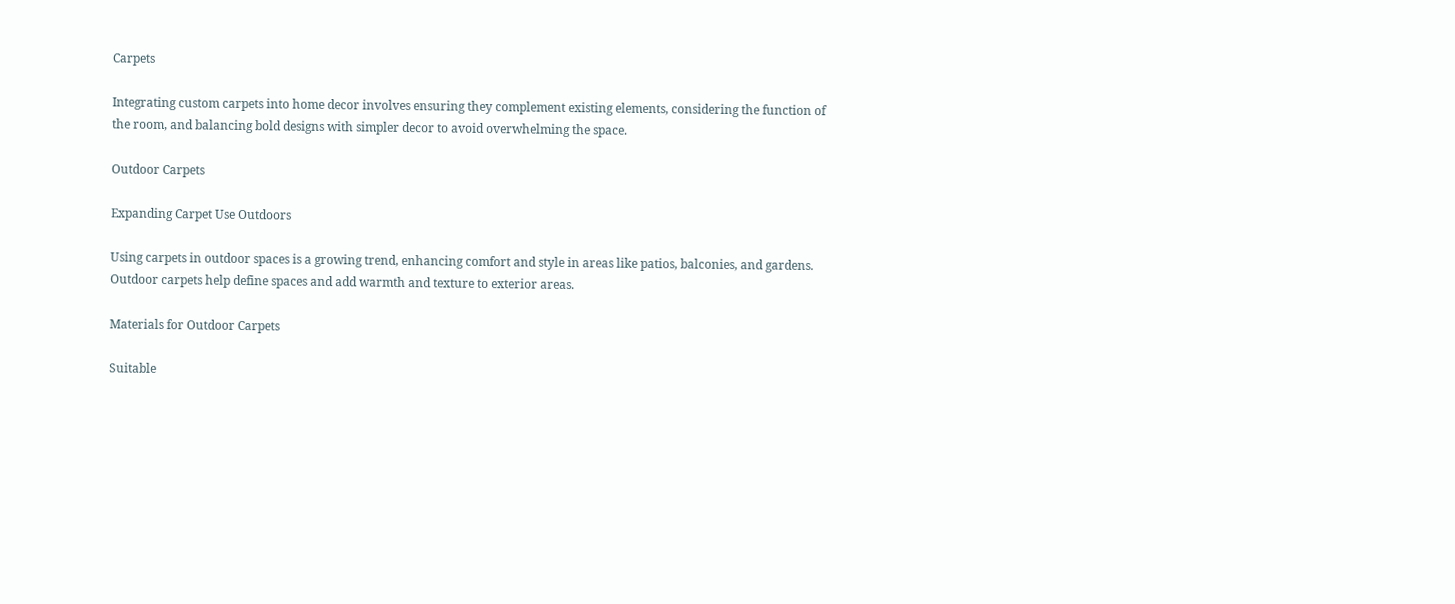Carpets

Integrating custom carpets into home decor involves ensuring they complement existing elements, considering the function of the room, and balancing bold designs with simpler decor to avoid overwhelming the space.

Outdoor Carpets

Expanding Carpet Use Outdoors

Using carpets in outdoor spaces is a growing trend, enhancing comfort and style in areas like patios, balconies, and gardens. Outdoor carpets help define spaces and add warmth and texture to exterior areas.

Materials for Outdoor Carpets

Suitable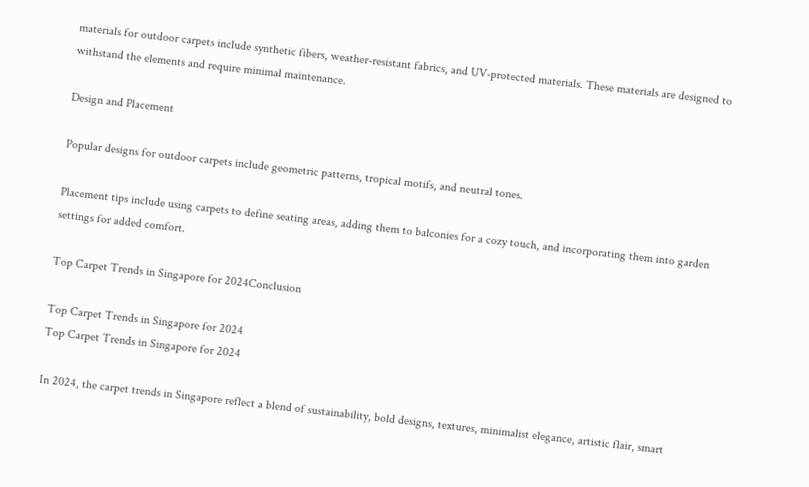materials for outdoor carpets include synthetic fibers, weather-resistant fabrics, and UV-protected materials. These materials are designed to withstand the elements and require minimal maintenance.

Design and Placement

Popular designs for outdoor carpets include geometric patterns, tropical motifs, and neutral tones.

Placement tips include using carpets to define seating areas, adding them to balconies for a cozy touch, and incorporating them into garden settings for added comfort.

Top Carpet Trends in Singapore for 2024Conclusion

Top Carpet Trends in Singapore for 2024
Top Carpet Trends in Singapore for 2024

In 2024, the carpet trends in Singapore reflect a blend of sustainability, bold designs, textures, minimalist elegance, artistic flair, smart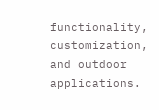functionality, customization, and outdoor applications.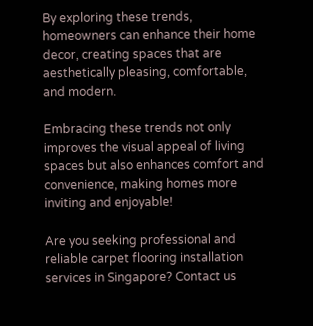By exploring these trends, homeowners can enhance their home decor, creating spaces that are aesthetically pleasing, comfortable, and modern.

Embracing these trends not only improves the visual appeal of living spaces but also enhances comfort and convenience, making homes more inviting and enjoyable!

Are you seeking professional and reliable carpet flooring installation services in Singapore? Contact us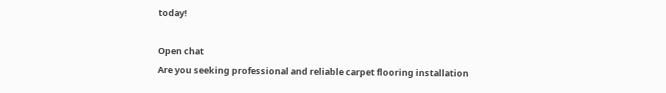today!

Open chat
Are you seeking professional and reliable carpet flooring installation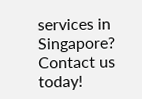services in Singapore? Contact us today!